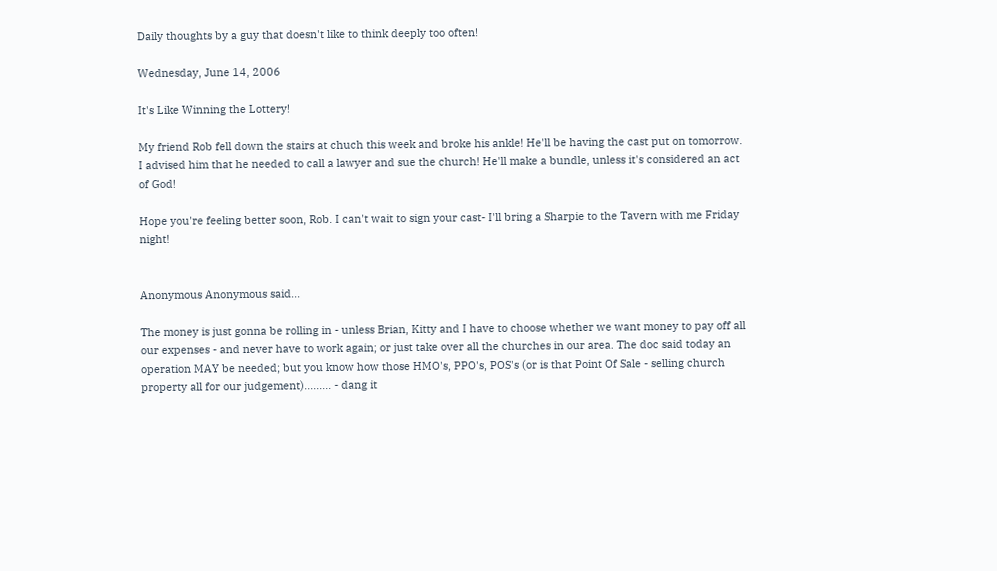Daily thoughts by a guy that doesn't like to think deeply too often!

Wednesday, June 14, 2006

It's Like Winning the Lottery!

My friend Rob fell down the stairs at chuch this week and broke his ankle! He'll be having the cast put on tomorrow. I advised him that he needed to call a lawyer and sue the church! He'll make a bundle, unless it's considered an act of God!

Hope you're feeling better soon, Rob. I can't wait to sign your cast- I'll bring a Sharpie to the Tavern with me Friday night!


Anonymous Anonymous said...

The money is just gonna be rolling in - unless Brian, Kitty and I have to choose whether we want money to pay off all our expenses - and never have to work again; or just take over all the churches in our area. The doc said today an operation MAY be needed; but you know how those HMO's, PPO's, POS's (or is that Point Of Sale - selling church property all for our judgement)......... - dang it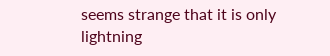seems strange that it is only lightning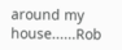around my house......Rob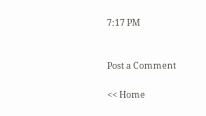7:17 PM


Post a Comment

<< Home